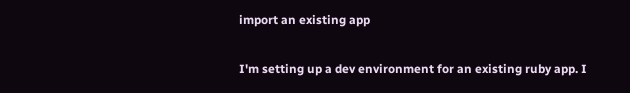import an existing app

I'm setting up a dev environment for an existing ruby app. I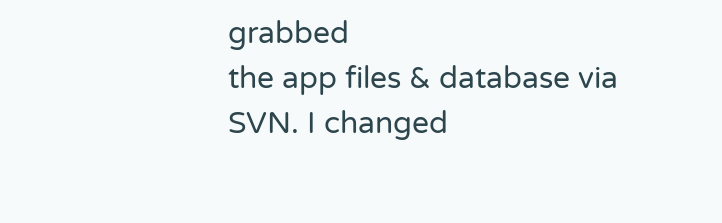grabbed
the app files & database via SVN. I changed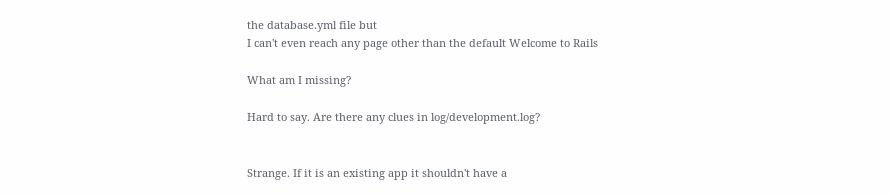the database.yml file but
I can't even reach any page other than the default Welcome to Rails

What am I missing?

Hard to say. Are there any clues in log/development.log?


Strange. If it is an existing app it shouldn't have a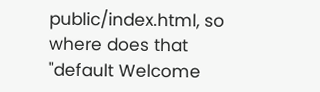public/index.html, so where does that "default Welcome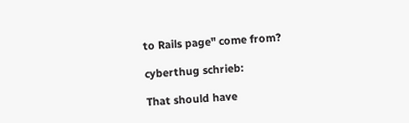to Rails page" come from?

cyberthug schrieb:

That should have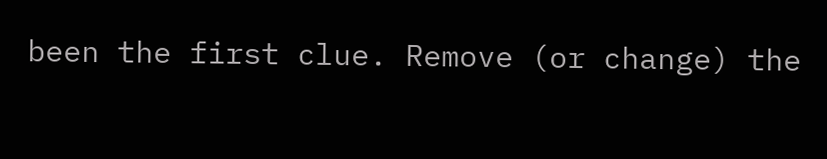been the first clue. Remove (or change) the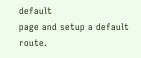default
page and setup a default route.